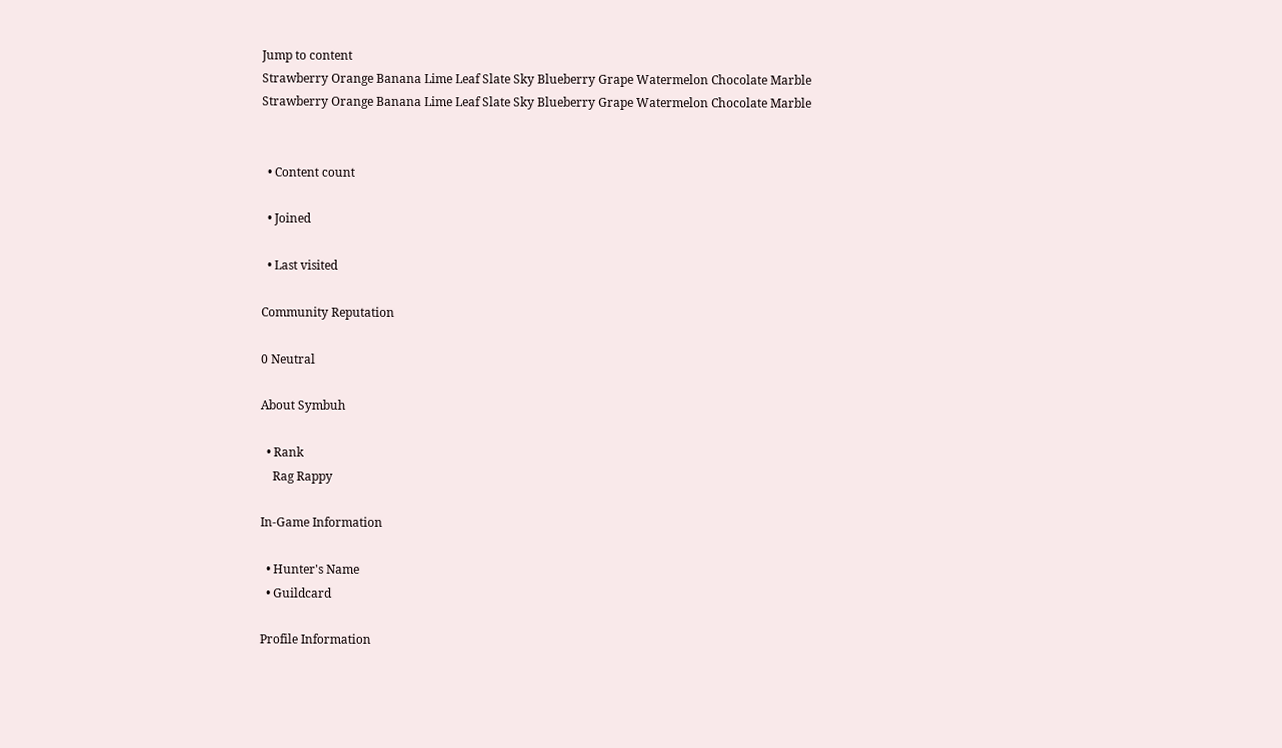Jump to content
Strawberry Orange Banana Lime Leaf Slate Sky Blueberry Grape Watermelon Chocolate Marble
Strawberry Orange Banana Lime Leaf Slate Sky Blueberry Grape Watermelon Chocolate Marble


  • Content count

  • Joined

  • Last visited

Community Reputation

0 Neutral

About Symbuh

  • Rank
    Rag Rappy

In-Game Information

  • Hunter's Name
  • Guildcard

Profile Information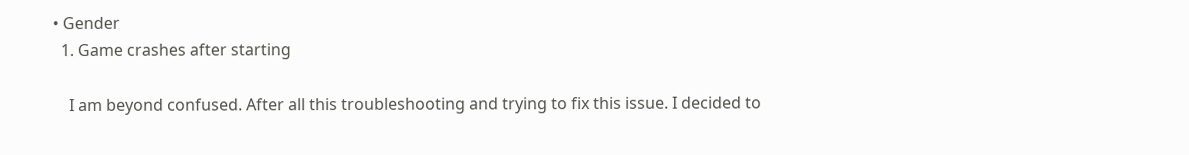• Gender
  1. Game crashes after starting

    I am beyond confused. After all this troubleshooting and trying to fix this issue. I decided to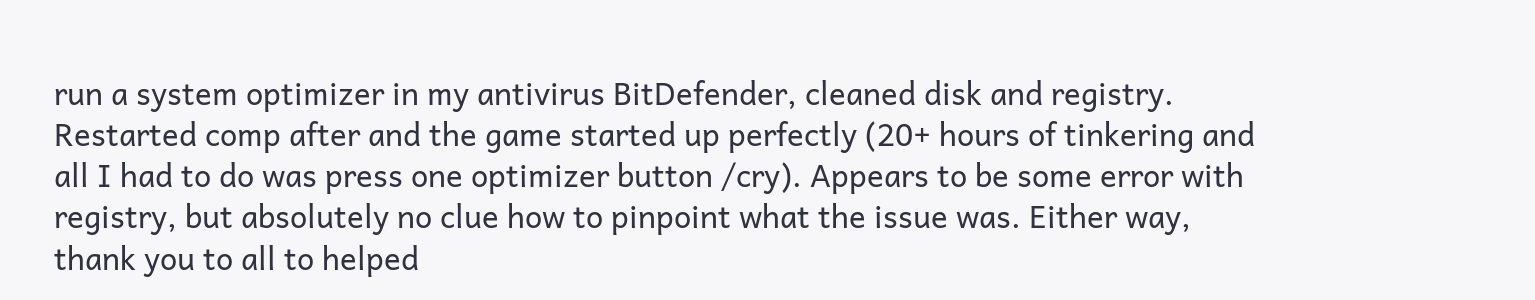run a system optimizer in my antivirus BitDefender, cleaned disk and registry. Restarted comp after and the game started up perfectly (20+ hours of tinkering and all I had to do was press one optimizer button /cry). Appears to be some error with registry, but absolutely no clue how to pinpoint what the issue was. Either way, thank you to all to helped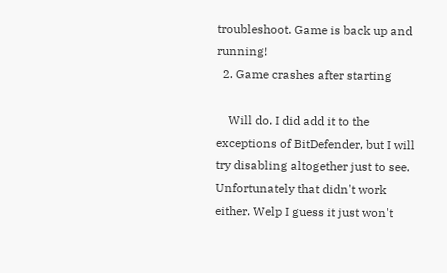troubleshoot. Game is back up and running!
  2. Game crashes after starting

    Will do. I did add it to the exceptions of BitDefender, but I will try disabling altogether just to see. Unfortunately that didn't work either. Welp I guess it just won't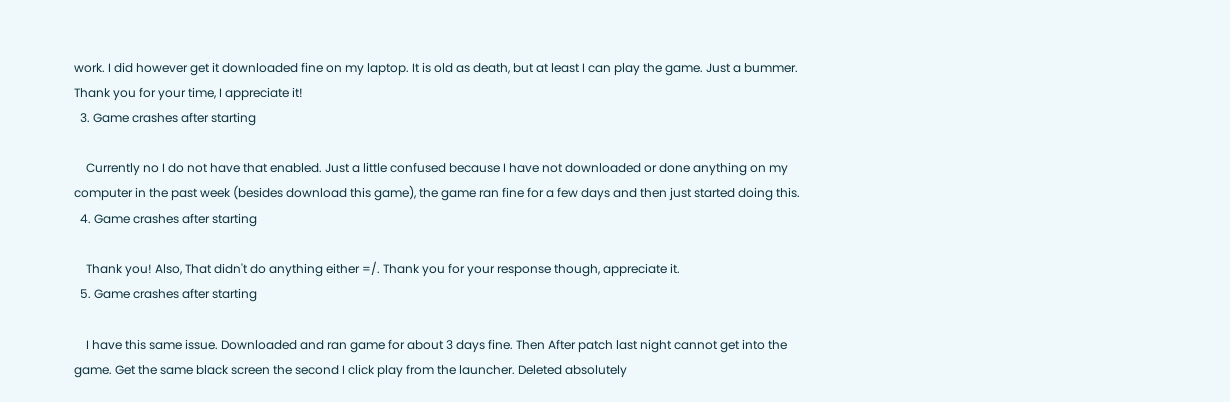work. I did however get it downloaded fine on my laptop. It is old as death, but at least I can play the game. Just a bummer. Thank you for your time, I appreciate it!
  3. Game crashes after starting

    Currently no I do not have that enabled. Just a little confused because I have not downloaded or done anything on my computer in the past week (besides download this game), the game ran fine for a few days and then just started doing this.
  4. Game crashes after starting

    Thank you! Also, That didn't do anything either =/. Thank you for your response though, appreciate it.
  5. Game crashes after starting

    I have this same issue. Downloaded and ran game for about 3 days fine. Then After patch last night cannot get into the game. Get the same black screen the second I click play from the launcher. Deleted absolutely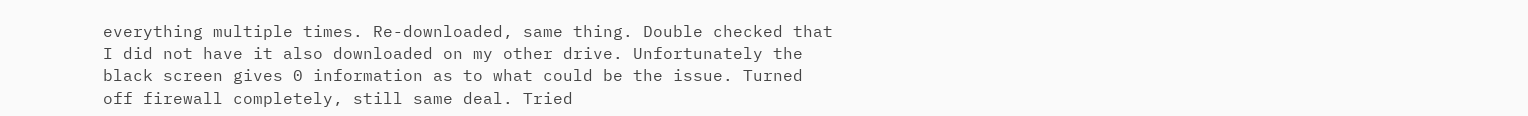everything multiple times. Re-downloaded, same thing. Double checked that I did not have it also downloaded on my other drive. Unfortunately the black screen gives 0 information as to what could be the issue. Turned off firewall completely, still same deal. Tried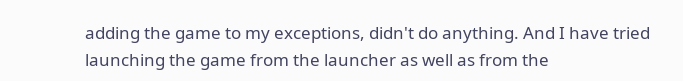adding the game to my exceptions, didn't do anything. And I have tried launching the game from the launcher as well as from the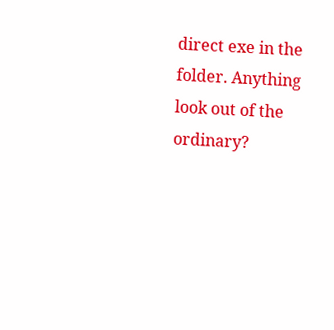direct exe in the folder. Anything look out of the ordinary?